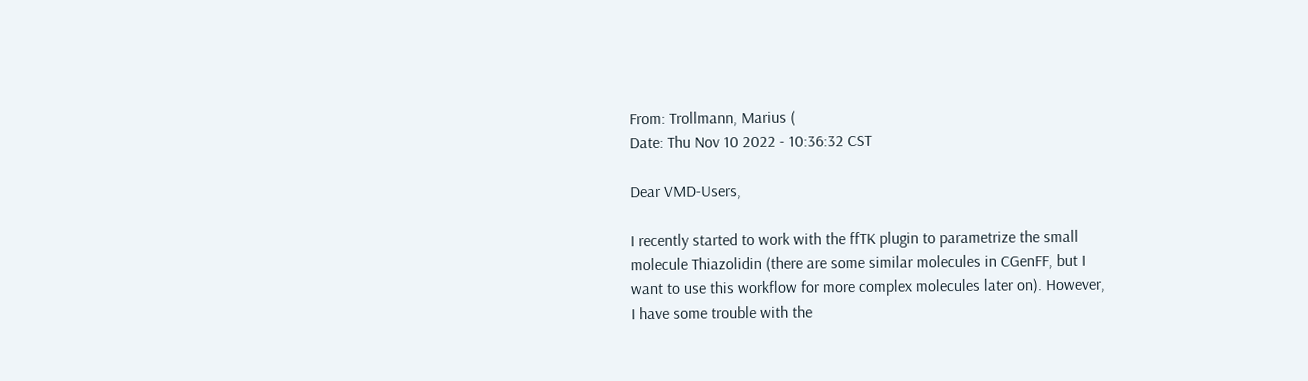From: Trollmann, Marius (
Date: Thu Nov 10 2022 - 10:36:32 CST

Dear VMD-Users,

I recently started to work with the ffTK plugin to parametrize the small
molecule Thiazolidin (there are some similar molecules in CGenFF, but I
want to use this workflow for more complex molecules later on). However,
I have some trouble with the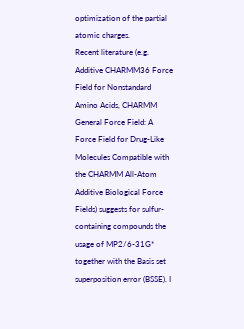optimization of the partial atomic charges.
Recent literature (e.g. Additive CHARMM36 Force Field for Nonstandard
Amino Acids, CHARMM General Force Field: A Force Field for Drug-Like
Molecules Compatible with the CHARMM All-Atom Additive Biological Force
Fields) suggests for sulfur-containing compounds the usage of MP2/6-31G*
together with the Basis set superposition error (BSSE). I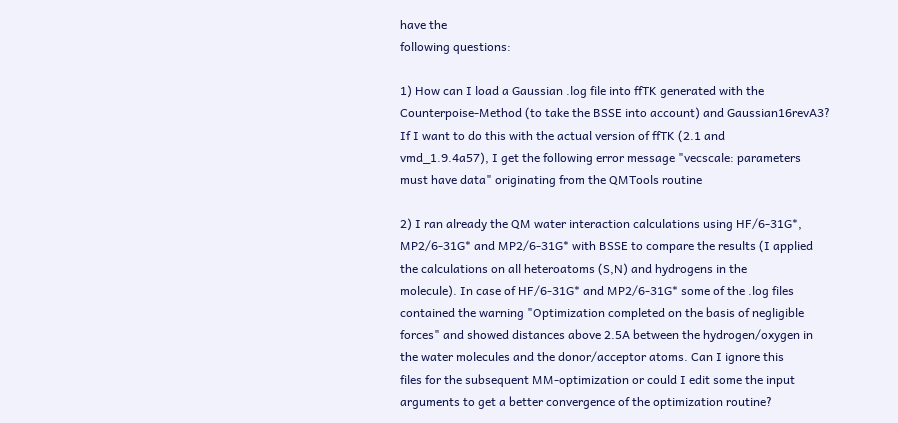have the
following questions:

1) How can I load a Gaussian .log file into ffTK generated with the
Counterpoise-Method (to take the BSSE into account) and Gaussian16revA3?
If I want to do this with the actual version of ffTK (2.1 and
vmd_1.9.4a57), I get the following error message "vecscale: parameters
must have data" originating from the QMTools routine

2) I ran already the QM water interaction calculations using HF/6-31G*,
MP2/6-31G* and MP2/6-31G* with BSSE to compare the results (I applied
the calculations on all heteroatoms (S,N) and hydrogens in the
molecule). In case of HF/6-31G* and MP2/6-31G* some of the .log files
contained the warning "Optimization completed on the basis of negligible
forces" and showed distances above 2.5A between the hydrogen/oxygen in
the water molecules and the donor/acceptor atoms. Can I ignore this
files for the subsequent MM-optimization or could I edit some the input
arguments to get a better convergence of the optimization routine?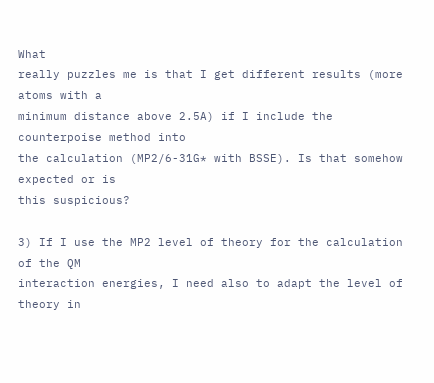What
really puzzles me is that I get different results (more atoms with a
minimum distance above 2.5A) if I include the counterpoise method into
the calculation (MP2/6-31G* with BSSE). Is that somehow expected or is
this suspicious?

3) If I use the MP2 level of theory for the calculation of the QM
interaction energies, I need also to adapt the level of theory in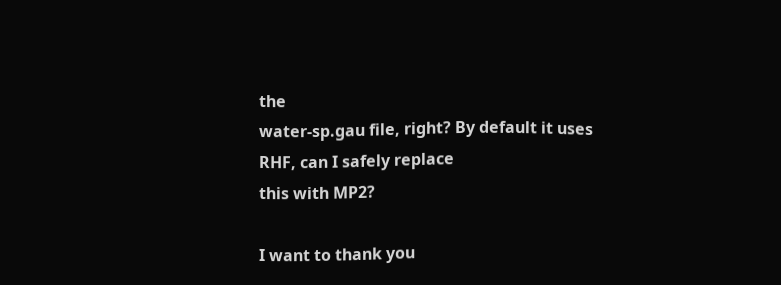the
water-sp.gau file, right? By default it uses RHF, can I safely replace
this with MP2?

I want to thank you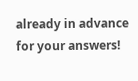already in advance for your answers!